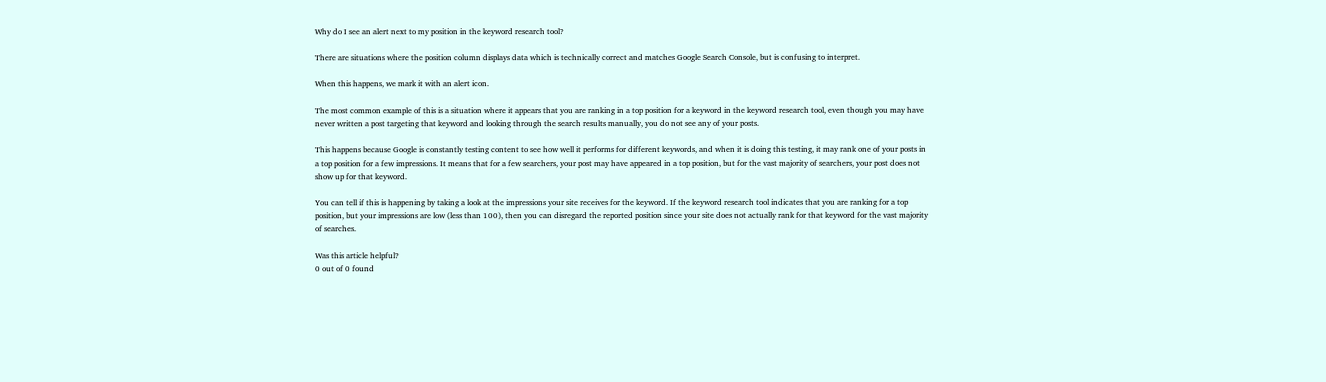Why do I see an alert next to my position in the keyword research tool?

There are situations where the position column displays data which is technically correct and matches Google Search Console, but is confusing to interpret.

When this happens, we mark it with an alert icon.

The most common example of this is a situation where it appears that you are ranking in a top position for a keyword in the keyword research tool, even though you may have never written a post targeting that keyword and looking through the search results manually, you do not see any of your posts.

This happens because Google is constantly testing content to see how well it performs for different keywords, and when it is doing this testing, it may rank one of your posts in a top position for a few impressions. It means that for a few searchers, your post may have appeared in a top position, but for the vast majority of searchers, your post does not show up for that keyword.

You can tell if this is happening by taking a look at the impressions your site receives for the keyword. If the keyword research tool indicates that you are ranking for a top position, but your impressions are low (less than 100), then you can disregard the reported position since your site does not actually rank for that keyword for the vast majority of searches.

Was this article helpful?
0 out of 0 found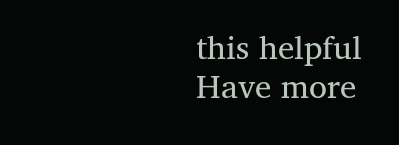this helpful
Have more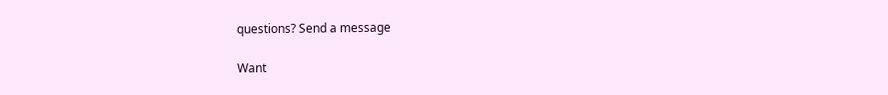questions? Send a message

Want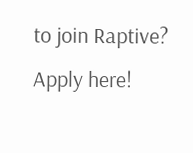to join Raptive? Apply here!